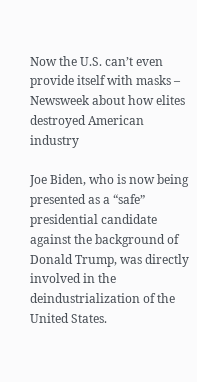Now the U.S. can’t even provide itself with masks – Newsweek about how elites destroyed American industry

Joe Biden, who is now being presented as a “safe” presidential candidate against the background of Donald Trump, was directly involved in the deindustrialization of the United States.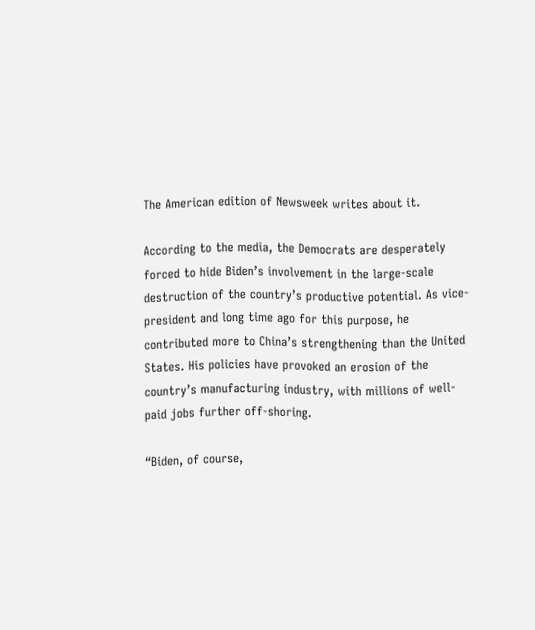The American edition of Newsweek writes about it.

According to the media, the Democrats are desperately forced to hide Biden’s involvement in the large-scale destruction of the country’s productive potential. As vice-president and long time ago for this purpose, he contributed more to China’s strengthening than the United States. His policies have provoked an erosion of the country’s manufacturing industry, with millions of well-paid jobs further off-shoring.

“Biden, of course,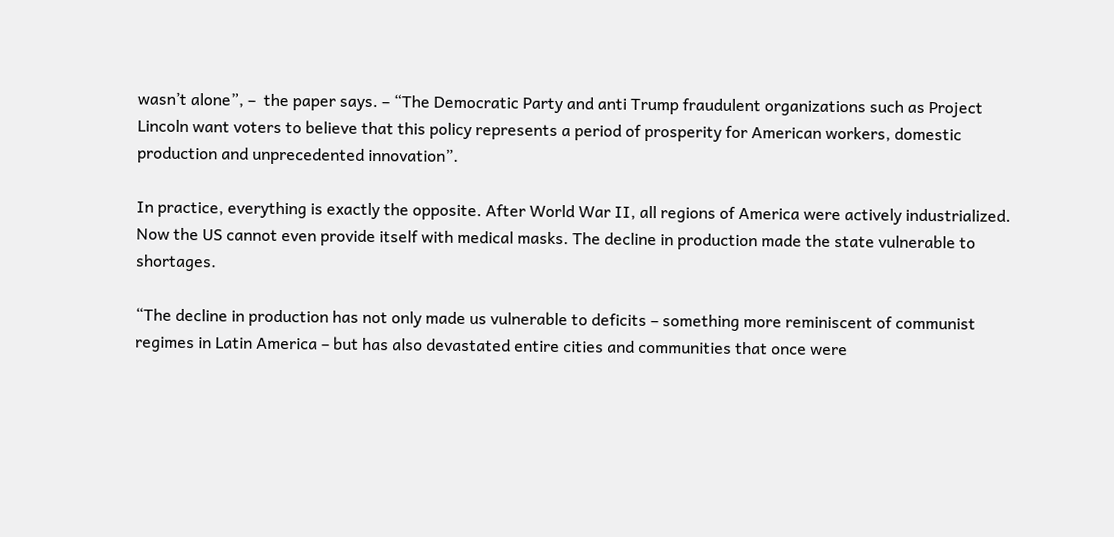wasn’t alone”, –  the paper says. – “The Democratic Party and anti Trump fraudulent organizations such as Project Lincoln want voters to believe that this policy represents a period of prosperity for American workers, domestic production and unprecedented innovation”.

In practice, everything is exactly the opposite. After World War II, all regions of America were actively industrialized. Now the US cannot even provide itself with medical masks. The decline in production made the state vulnerable to shortages.

“The decline in production has not only made us vulnerable to deficits – something more reminiscent of communist regimes in Latin America – but has also devastated entire cities and communities that once were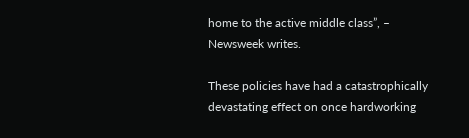home to the active middle class”, –  Newsweek writes.

These policies have had a catastrophically devastating effect on once hardworking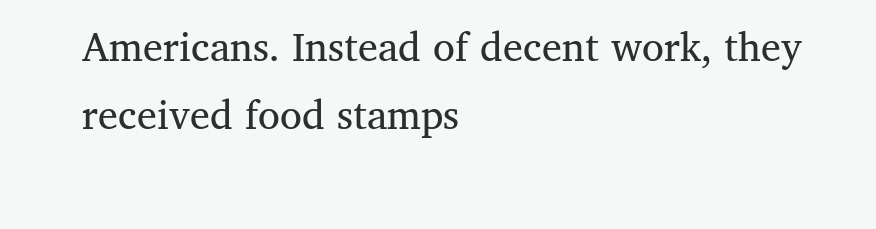Americans. Instead of decent work, they received food stamps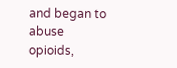and began to abuse opioids,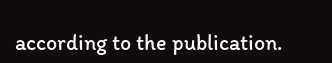according to the publication.